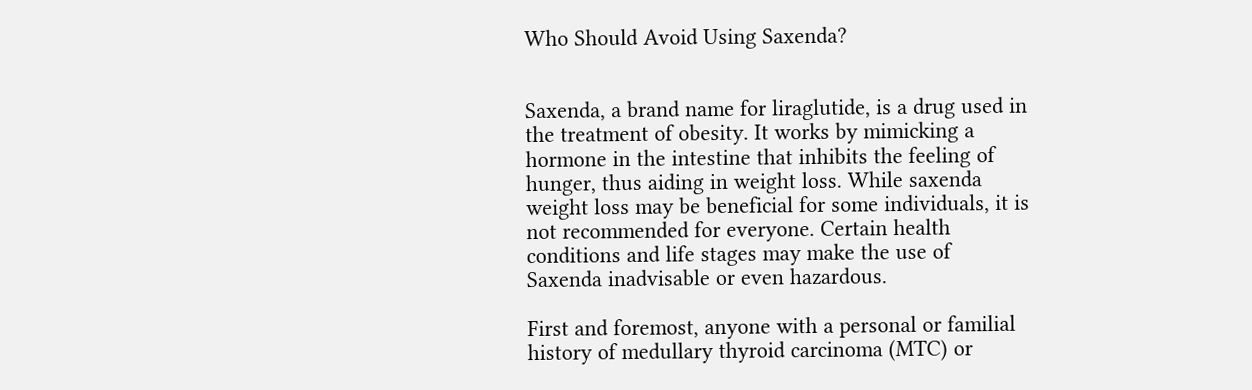Who Should Avoid Using Saxenda?


Saxenda, a brand name for liraglutide, is a drug used in the treatment of obesity. It works by mimicking a hormone in the intestine that inhibits the feeling of hunger, thus aiding in weight loss. While saxenda weight loss may be beneficial for some individuals, it is not recommended for everyone. Certain health conditions and life stages may make the use of Saxenda inadvisable or even hazardous.

First and foremost, anyone with a personal or familial history of medullary thyroid carcinoma (MTC) or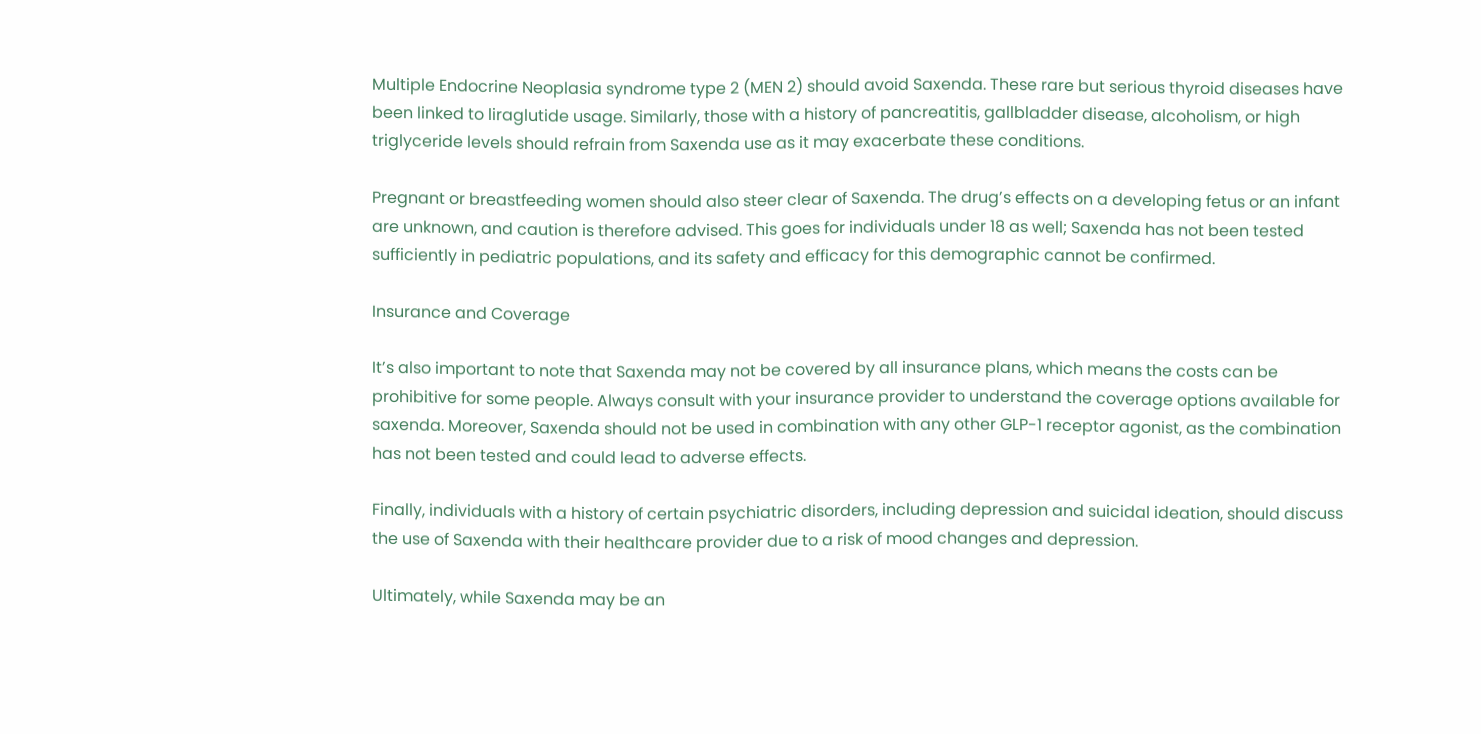Multiple Endocrine Neoplasia syndrome type 2 (MEN 2) should avoid Saxenda. These rare but serious thyroid diseases have been linked to liraglutide usage. Similarly, those with a history of pancreatitis, gallbladder disease, alcoholism, or high triglyceride levels should refrain from Saxenda use as it may exacerbate these conditions.

Pregnant or breastfeeding women should also steer clear of Saxenda. The drug’s effects on a developing fetus or an infant are unknown, and caution is therefore advised. This goes for individuals under 18 as well; Saxenda has not been tested sufficiently in pediatric populations, and its safety and efficacy for this demographic cannot be confirmed.

Insurance and Coverage

It’s also important to note that Saxenda may not be covered by all insurance plans, which means the costs can be prohibitive for some people. Always consult with your insurance provider to understand the coverage options available for saxenda. Moreover, Saxenda should not be used in combination with any other GLP-1 receptor agonist, as the combination has not been tested and could lead to adverse effects.

Finally, individuals with a history of certain psychiatric disorders, including depression and suicidal ideation, should discuss the use of Saxenda with their healthcare provider due to a risk of mood changes and depression.

Ultimately, while Saxenda may be an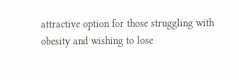attractive option for those struggling with obesity and wishing to lose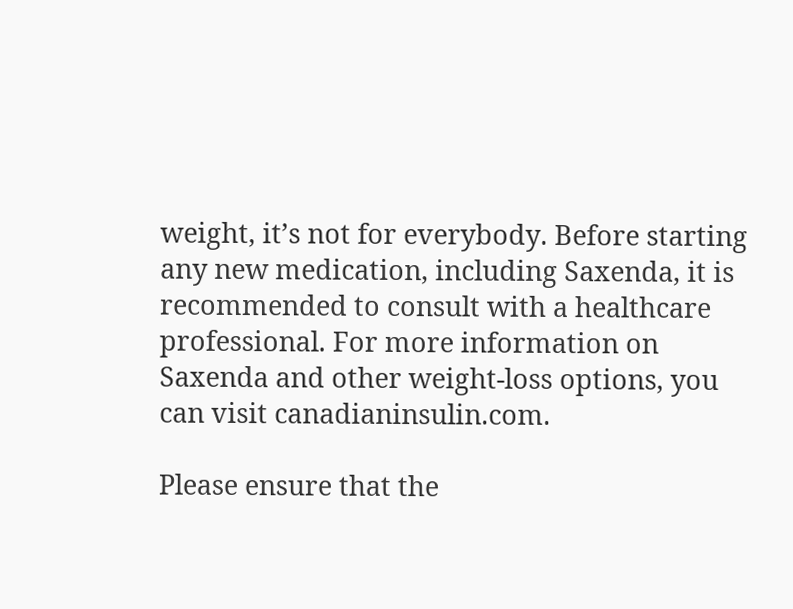weight, it’s not for everybody. Before starting any new medication, including Saxenda, it is recommended to consult with a healthcare professional. For more information on Saxenda and other weight-loss options, you can visit canadianinsulin.com.

Please ensure that the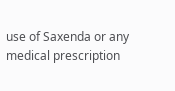use of Saxenda or any medical prescription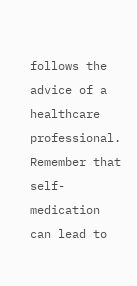follows the advice of a healthcare professional. Remember that self-medication can lead to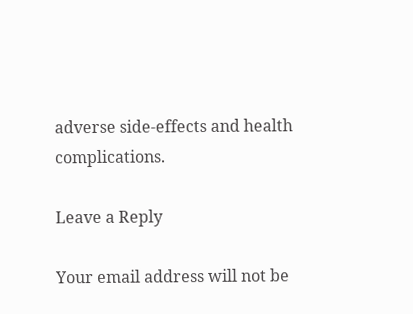adverse side-effects and health complications.

Leave a Reply

Your email address will not be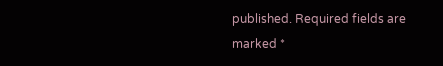published. Required fields are marked *